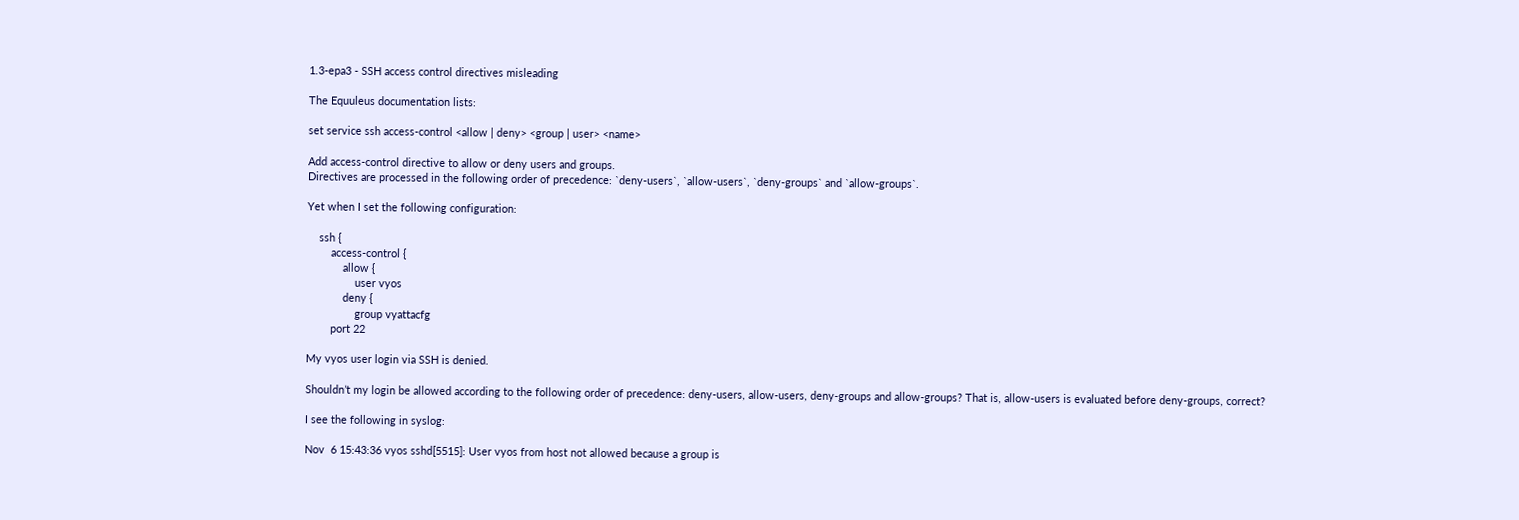1.3-epa3 - SSH access control directives misleading

The Equuleus documentation lists:

set service ssh access-control <allow | deny> <group | user> <name>

Add access-control directive to allow or deny users and groups.
Directives are processed in the following order of precedence: `deny-users`, `allow-users`, `deny-groups` and `allow-groups`.

Yet when I set the following configuration:

    ssh {
        access-control {
            allow {
                user vyos
            deny {
                group vyattacfg
        port 22

My vyos user login via SSH is denied.

Shouldn’t my login be allowed according to the following order of precedence: deny-users, allow-users, deny-groups and allow-groups? That is, allow-users is evaluated before deny-groups, correct?

I see the following in syslog:

Nov  6 15:43:36 vyos sshd[5515]: User vyos from host not allowed because a group is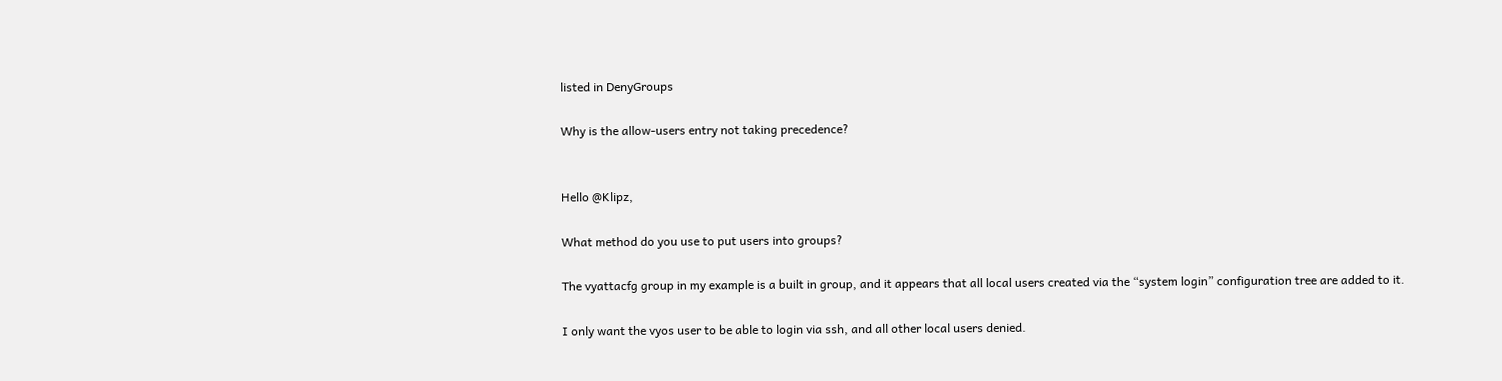listed in DenyGroups

Why is the allow-users entry not taking precedence?


Hello @Klipz,

What method do you use to put users into groups?

The vyattacfg group in my example is a built in group, and it appears that all local users created via the “system login” configuration tree are added to it.

I only want the vyos user to be able to login via ssh, and all other local users denied.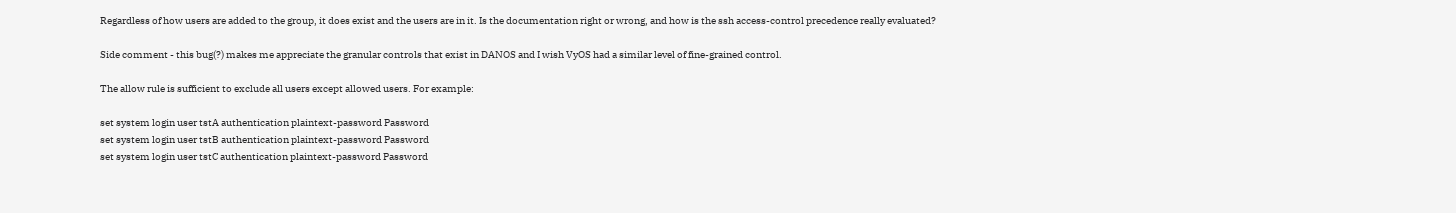Regardless of how users are added to the group, it does exist and the users are in it. Is the documentation right or wrong, and how is the ssh access-control precedence really evaluated?

Side comment - this bug(?) makes me appreciate the granular controls that exist in DANOS and I wish VyOS had a similar level of fine-grained control.

The allow rule is sufficient to exclude all users except allowed users. For example:

set system login user tstA authentication plaintext-password Password
set system login user tstB authentication plaintext-password Password
set system login user tstC authentication plaintext-password Password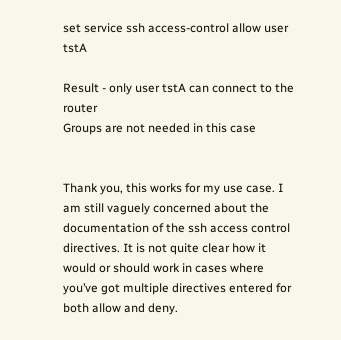set service ssh access-control allow user tstA

Result - only user tstA can connect to the router
Groups are not needed in this case


Thank you, this works for my use case. I am still vaguely concerned about the documentation of the ssh access control directives. It is not quite clear how it would or should work in cases where you’ve got multiple directives entered for both allow and deny.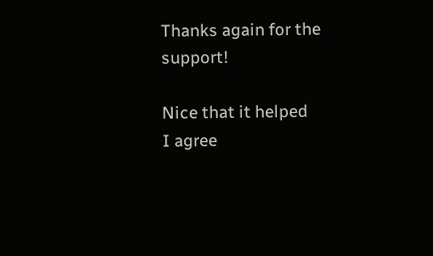Thanks again for the support!

Nice that it helped
I agree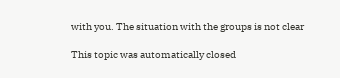with you. The situation with the groups is not clear

This topic was automatically closed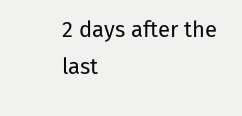2 days after the last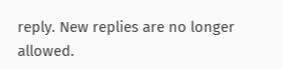reply. New replies are no longer allowed.